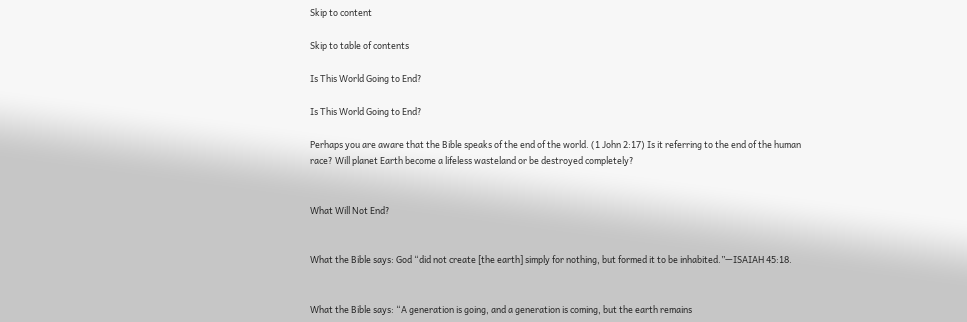Skip to content

Skip to table of contents

Is This World Going to End?

Is This World Going to End?

Perhaps you are aware that the Bible speaks of the end of the world. (1 John 2:17) Is it referring to the end of the human race? Will planet Earth become a lifeless wasteland or be destroyed completely?


What Will Not End?


What the Bible says: God “did not create [the earth] simply for nothing, but formed it to be inhabited.”—ISAIAH 45:18.


What the Bible says: “A generation is going, and a generation is coming, but the earth remains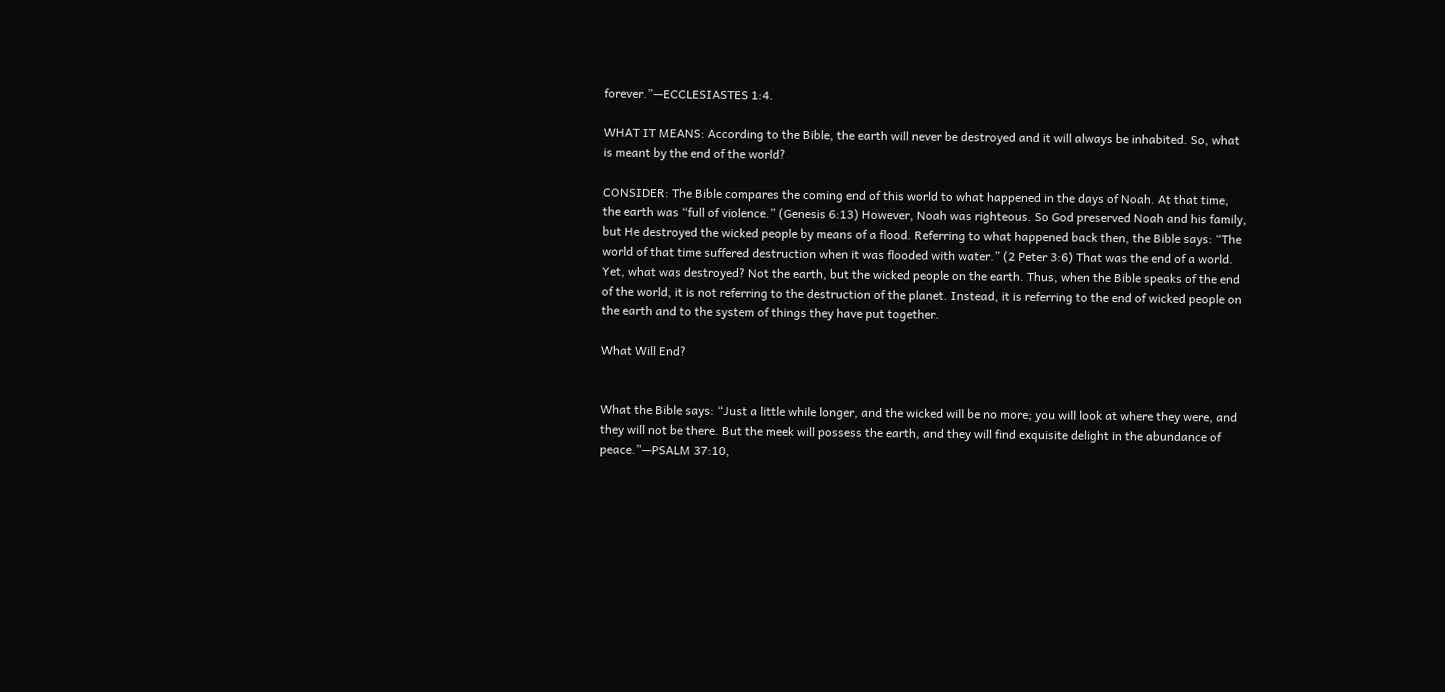forever.”—ECCLESIASTES 1:4.

WHAT IT MEANS: According to the Bible, the earth will never be destroyed and it will always be inhabited. So, what is meant by the end of the world?

CONSIDER: The Bible compares the coming end of this world to what happened in the days of Noah. At that time, the earth was “full of violence.” (Genesis 6:13) However, Noah was righteous. So God preserved Noah and his family, but He destroyed the wicked people by means of a flood. Referring to what happened back then, the Bible says: “The world of that time suffered destruction when it was flooded with water.” (2 Peter 3:6) That was the end of a world. Yet, what was destroyed? Not the earth, but the wicked people on the earth. Thus, when the Bible speaks of the end of the world, it is not referring to the destruction of the planet. Instead, it is referring to the end of wicked people on the earth and to the system of things they have put together.

What Will End?


What the Bible says: “Just a little while longer, and the wicked will be no more; you will look at where they were, and they will not be there. But the meek will possess the earth, and they will find exquisite delight in the abundance of peace.”—PSALM 37:10,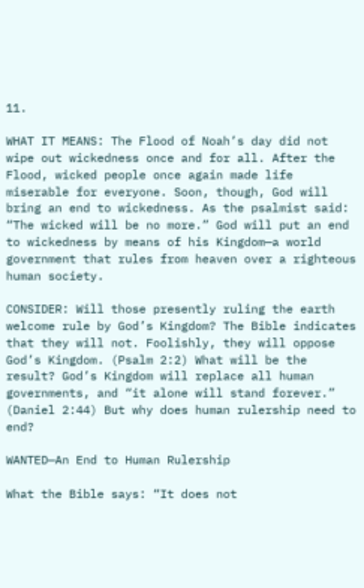11.

WHAT IT MEANS: The Flood of Noah’s day did not wipe out wickedness once and for all. After the Flood, wicked people once again made life miserable for everyone. Soon, though, God will bring an end to wickedness. As the psalmist said: “The wicked will be no more.” God will put an end to wickedness by means of his Kingdom—a world government that rules from heaven over a righteous human society.

CONSIDER: Will those presently ruling the earth welcome rule by God’s Kingdom? The Bible indicates that they will not. Foolishly, they will oppose God’s Kingdom. (Psalm 2:2) What will be the result? God’s Kingdom will replace all human governments, and “it alone will stand forever.” (Daniel 2:44) But why does human rulership need to end?

WANTED—An End to Human Rulership

What the Bible says: “It does not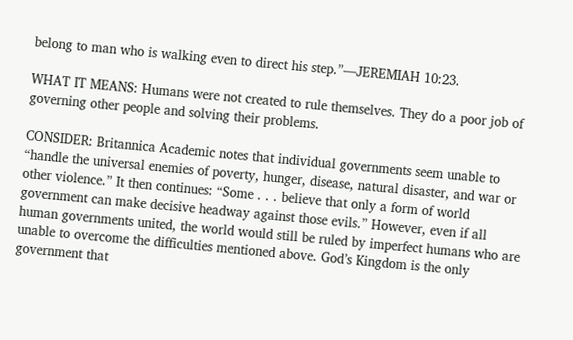belong to man who is walking even to direct his step.”—JEREMIAH 10:23.

WHAT IT MEANS: Humans were not created to rule themselves. They do a poor job of governing other people and solving their problems.

CONSIDER: Britannica Academic notes that individual governments seem unable to “handle the universal enemies of poverty, hunger, disease, natural disaster, and war or other violence.” It then continues: “Some . . . believe that only a form of world government can make decisive headway against those evils.” However, even if all human governments united, the world would still be ruled by imperfect humans who are unable to overcome the difficulties mentioned above. God’s Kingdom is the only government that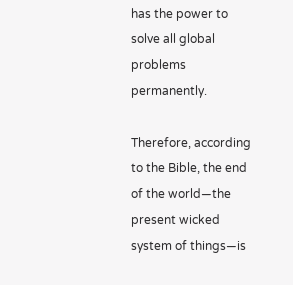has the power to solve all global problems permanently.

Therefore, according to the Bible, the end of the world—the present wicked system of things—is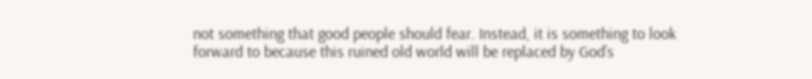not something that good people should fear. Instead, it is something to look forward to because this ruined old world will be replaced by God’s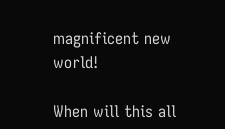magnificent new world!

When will this all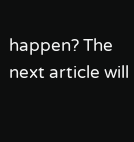happen? The next article will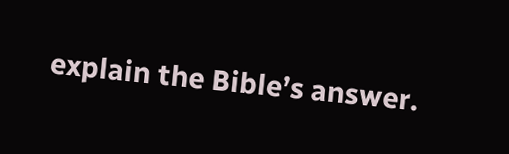explain the Bible’s answer.